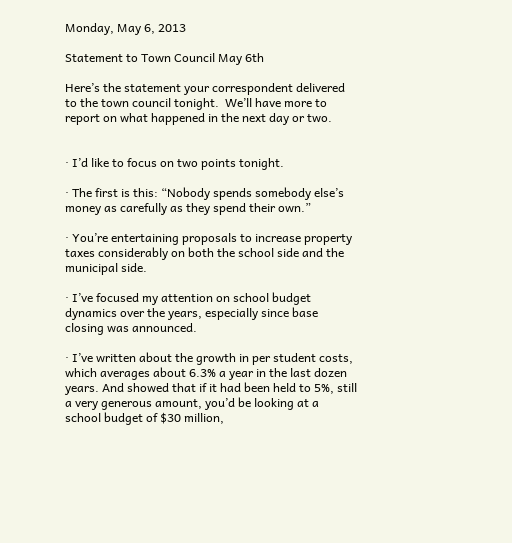Monday, May 6, 2013

Statement to Town Council May 6th

Here’s the statement your correspondent delivered to the town council tonight.  We’ll have more to report on what happened in the next day or two.


· I’d like to focus on two points tonight.

· The first is this: “Nobody spends somebody else’s money as carefully as they spend their own.”

· You’re entertaining proposals to increase property taxes considerably on both the school side and the municipal side.

· I’ve focused my attention on school budget dynamics over the years, especially since base closing was announced.

· I’ve written about the growth in per student costs, which averages about 6.3% a year in the last dozen years. And showed that if it had been held to 5%, still a very generous amount, you’d be looking at a school budget of $30 million,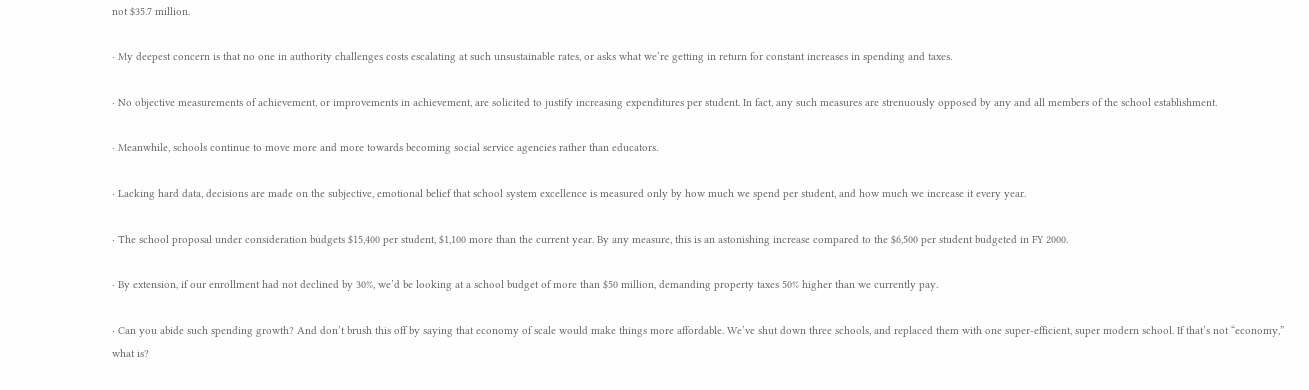not $35.7 million.

· My deepest concern is that no one in authority challenges costs escalating at such unsustainable rates, or asks what we’re getting in return for constant increases in spending and taxes.

· No objective measurements of achievement, or improvements in achievement, are solicited to justify increasing expenditures per student. In fact, any such measures are strenuously opposed by any and all members of the school establishment.

· Meanwhile, schools continue to move more and more towards becoming social service agencies rather than educators.

· Lacking hard data, decisions are made on the subjective, emotional belief that school system excellence is measured only by how much we spend per student, and how much we increase it every year.

· The school proposal under consideration budgets $15,400 per student, $1,100 more than the current year. By any measure, this is an astonishing increase compared to the $6,500 per student budgeted in FY 2000.

· By extension, if our enrollment had not declined by 30%, we’d be looking at a school budget of more than $50 million, demanding property taxes 50% higher than we currently pay.

· Can you abide such spending growth? And don’t brush this off by saying that economy of scale would make things more affordable. We’ve shut down three schools, and replaced them with one super-efficient, super modern school. If that’s not “economy,” what is?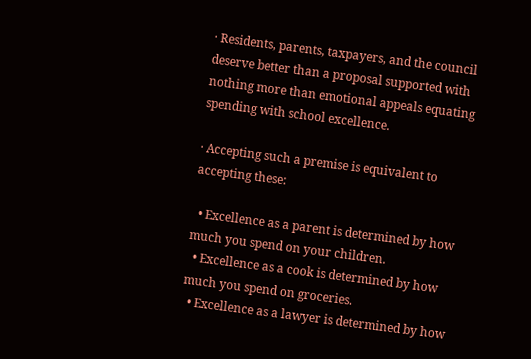· Residents, parents, taxpayers, and the council deserve better than a proposal supported with nothing more than emotional appeals equating spending with school excellence.

· Accepting such a premise is equivalent to accepting these:

  • Excellence as a parent is determined by how much you spend on your children.
  • Excellence as a cook is determined by how much you spend on groceries.
  • Excellence as a lawyer is determined by how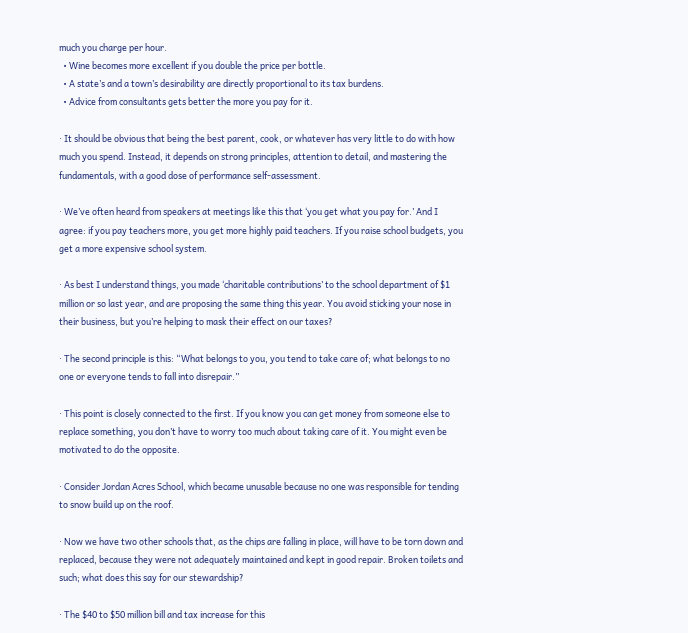much you charge per hour.
  • Wine becomes more excellent if you double the price per bottle.
  • A state’s and a town’s desirability are directly proportional to its tax burdens.
  • Advice from consultants gets better the more you pay for it.

· It should be obvious that being the best parent, cook, or whatever has very little to do with how much you spend. Instead, it depends on strong principles, attention to detail, and mastering the fundamentals, with a good dose of performance self-assessment.

· We’ve often heard from speakers at meetings like this that ‘you get what you pay for.’ And I agree: if you pay teachers more, you get more highly paid teachers. If you raise school budgets, you get a more expensive school system.

· As best I understand things, you made ‘charitable contributions’ to the school department of $1 million or so last year, and are proposing the same thing this year. You avoid sticking your nose in their business, but you’re helping to mask their effect on our taxes?

· The second principle is this: “What belongs to you, you tend to take care of; what belongs to no one or everyone tends to fall into disrepair.”

· This point is closely connected to the first. If you know you can get money from someone else to replace something, you don’t have to worry too much about taking care of it. You might even be motivated to do the opposite.

· Consider Jordan Acres School, which became unusable because no one was responsible for tending to snow build up on the roof.

· Now we have two other schools that, as the chips are falling in place, will have to be torn down and replaced, because they were not adequately maintained and kept in good repair. Broken toilets and such; what does this say for our stewardship?

· The $40 to $50 million bill and tax increase for this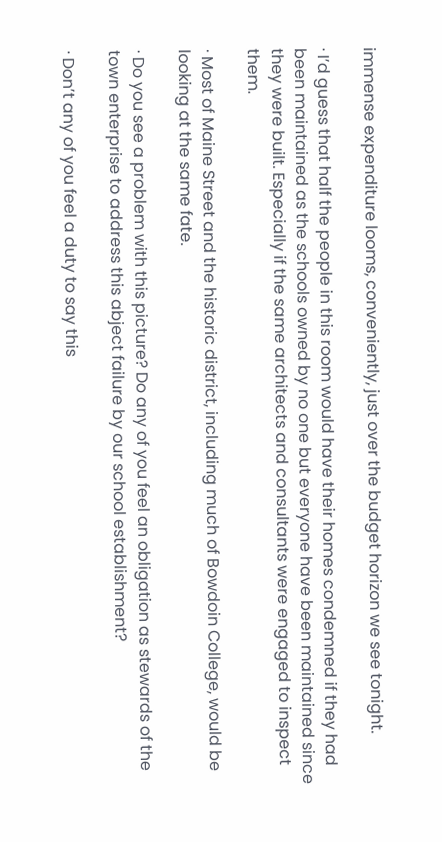immense expenditure looms, conveniently, just over the budget horizon we see tonight.

· I’d guess that half the people in this room would have their homes condemned if they had been maintained as the schools owned by no one but everyone have been maintained since they were built. Especially if the same architects and consultants were engaged to inspect them.

· Most of Maine Street and the historic district, including much of Bowdoin College, would be looking at the same fate.

· Do you see a problem with this picture? Do any of you feel an obligation as stewards of the town enterprise to address this abject failure by our school establishment?

· Don’t any of you feel a duty to say this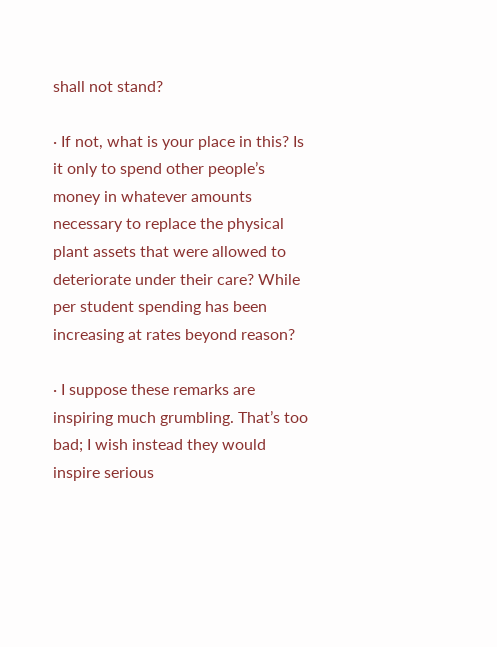shall not stand?

· If not, what is your place in this? Is it only to spend other people’s money in whatever amounts necessary to replace the physical plant assets that were allowed to deteriorate under their care? While per student spending has been increasing at rates beyond reason?

· I suppose these remarks are inspiring much grumbling. That’s too bad; I wish instead they would inspire serious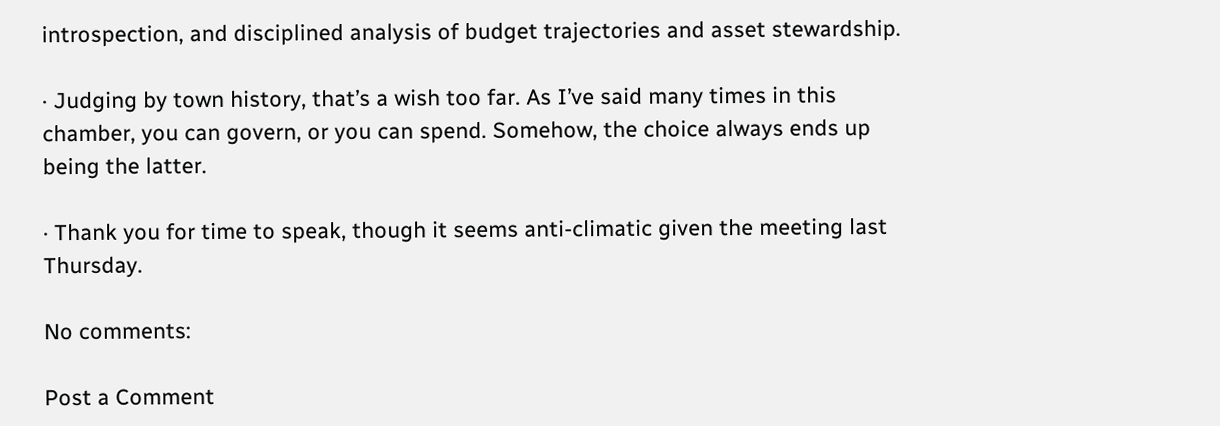introspection, and disciplined analysis of budget trajectories and asset stewardship.

· Judging by town history, that’s a wish too far. As I’ve said many times in this chamber, you can govern, or you can spend. Somehow, the choice always ends up being the latter.

· Thank you for time to speak, though it seems anti-climatic given the meeting last Thursday.

No comments:

Post a Comment